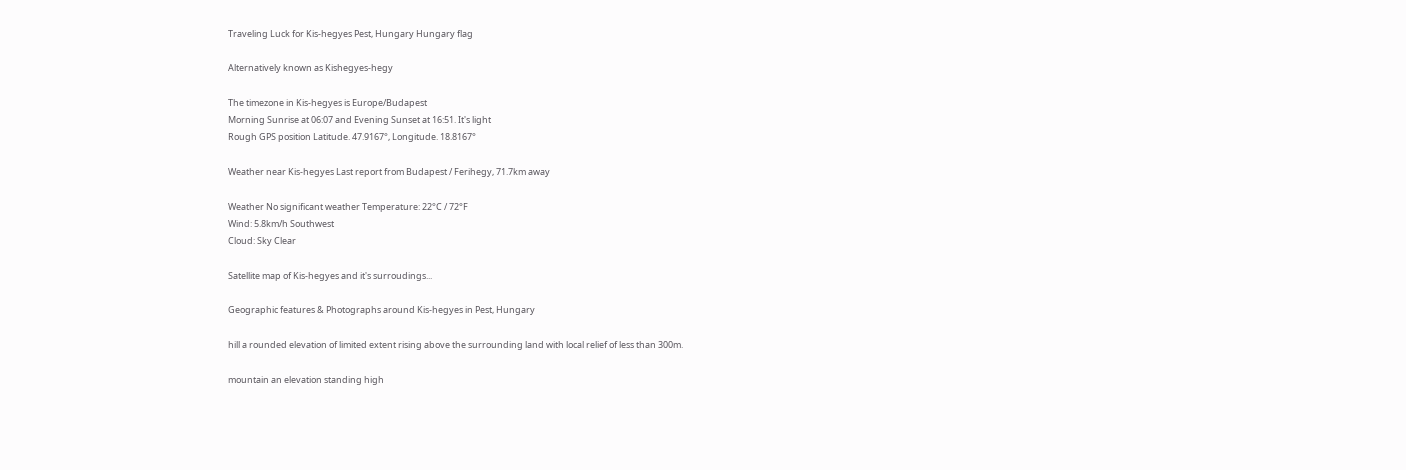Traveling Luck for Kis-hegyes Pest, Hungary Hungary flag

Alternatively known as Kishegyes-hegy

The timezone in Kis-hegyes is Europe/Budapest
Morning Sunrise at 06:07 and Evening Sunset at 16:51. It's light
Rough GPS position Latitude. 47.9167°, Longitude. 18.8167°

Weather near Kis-hegyes Last report from Budapest / Ferihegy, 71.7km away

Weather No significant weather Temperature: 22°C / 72°F
Wind: 5.8km/h Southwest
Cloud: Sky Clear

Satellite map of Kis-hegyes and it's surroudings...

Geographic features & Photographs around Kis-hegyes in Pest, Hungary

hill a rounded elevation of limited extent rising above the surrounding land with local relief of less than 300m.

mountain an elevation standing high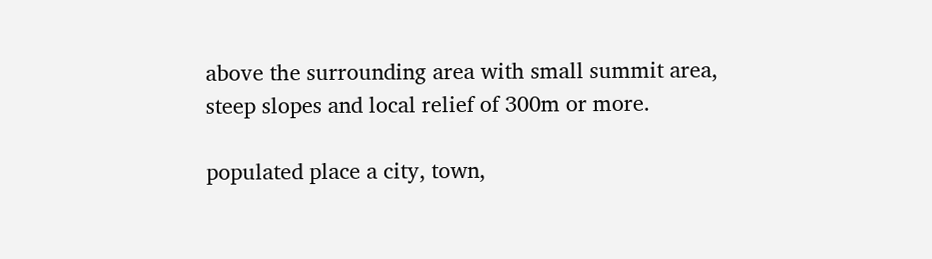above the surrounding area with small summit area, steep slopes and local relief of 300m or more.

populated place a city, town,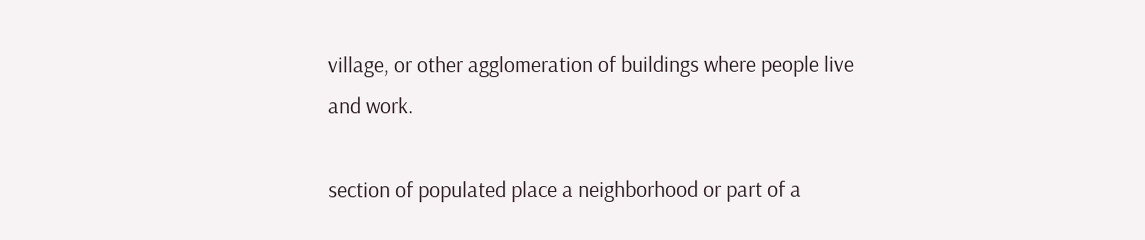village, or other agglomeration of buildings where people live and work.

section of populated place a neighborhood or part of a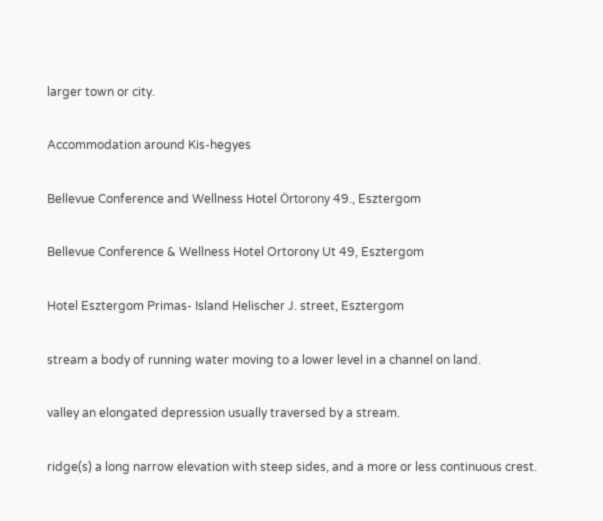larger town or city.

Accommodation around Kis-hegyes

Bellevue Conference and Wellness Hotel Örtorony 49., Esztergom

Bellevue Conference & Wellness Hotel Ortorony Ut 49, Esztergom

Hotel Esztergom Primas- Island Helischer J. street, Esztergom

stream a body of running water moving to a lower level in a channel on land.

valley an elongated depression usually traversed by a stream.

ridge(s) a long narrow elevation with steep sides, and a more or less continuous crest.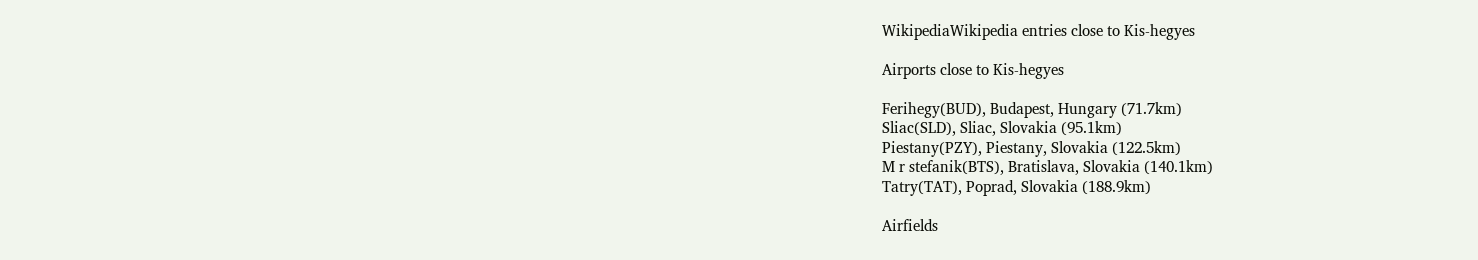WikipediaWikipedia entries close to Kis-hegyes

Airports close to Kis-hegyes

Ferihegy(BUD), Budapest, Hungary (71.7km)
Sliac(SLD), Sliac, Slovakia (95.1km)
Piestany(PZY), Piestany, Slovakia (122.5km)
M r stefanik(BTS), Bratislava, Slovakia (140.1km)
Tatry(TAT), Poprad, Slovakia (188.9km)

Airfields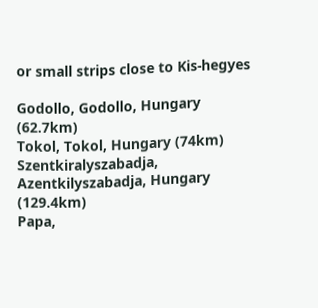or small strips close to Kis-hegyes

Godollo, Godollo, Hungary (62.7km)
Tokol, Tokol, Hungary (74km)
Szentkiralyszabadja, Azentkilyszabadja, Hungary (129.4km)
Papa,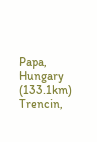Papa, Hungary (133.1km)
Trencin,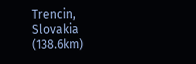Trencin, Slovakia (138.6km)